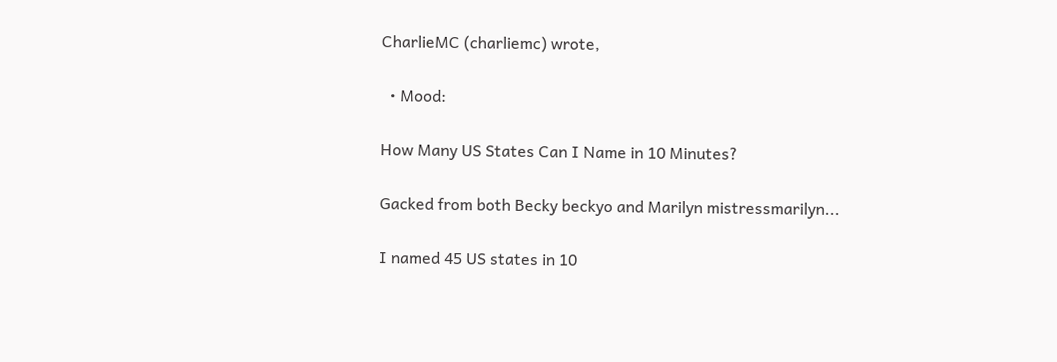CharlieMC (charliemc) wrote,

  • Mood:

How Many US States Can I Name in 10 Minutes?

Gacked from both Becky beckyo and Marilyn mistressmarilyn...

I named 45 US states in 10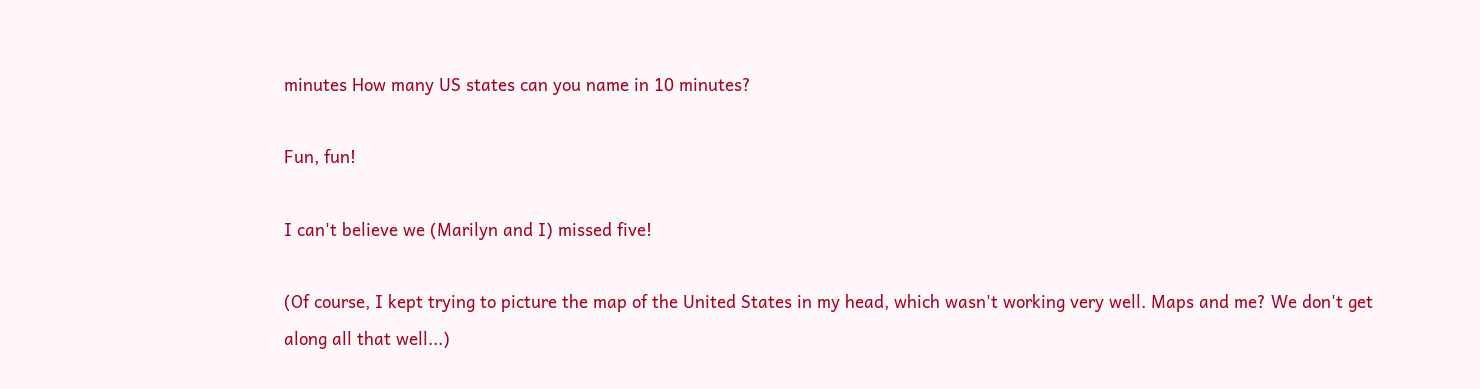minutes How many US states can you name in 10 minutes?

Fun, fun!

I can't believe we (Marilyn and I) missed five!

(Of course, I kept trying to picture the map of the United States in my head, which wasn't working very well. Maps and me? We don't get along all that well...)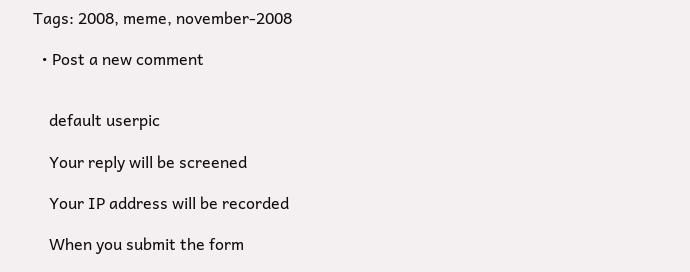Tags: 2008, meme, november-2008

  • Post a new comment


    default userpic

    Your reply will be screened

    Your IP address will be recorded

    When you submit the form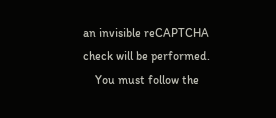an invisible reCAPTCHA check will be performed.
    You must follow the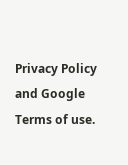Privacy Policy and Google Terms of use.